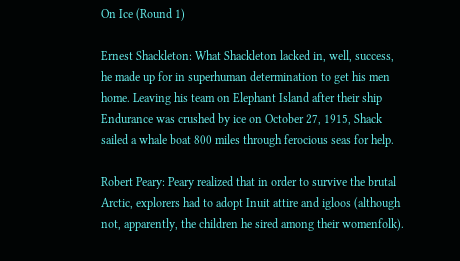On Ice (Round 1)

Ernest Shackleton: What Shackleton lacked in, well, success, he made up for in superhuman determination to get his men home. Leaving his team on Elephant Island after their ship Endurance was crushed by ice on October 27, 1915, Shack sailed a whale boat 800 miles through ferocious seas for help.

Robert Peary: Peary realized that in order to survive the brutal Arctic, explorers had to adopt Inuit attire and igloos (although not, apparently, the children he sired among their womenfolk).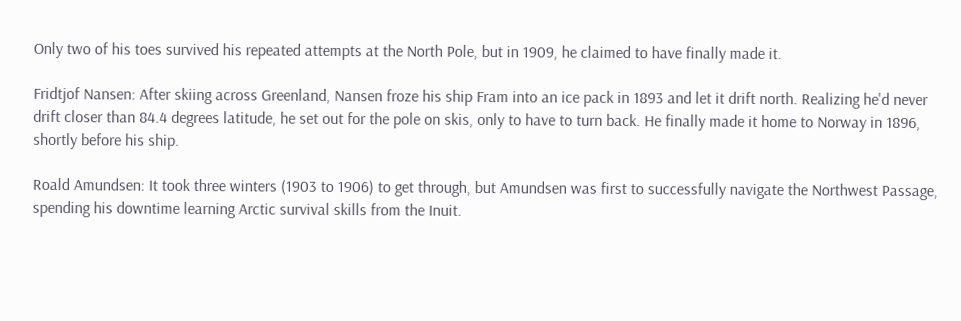Only two of his toes survived his repeated attempts at the North Pole, but in 1909, he claimed to have finally made it.

Fridtjof Nansen: After skiing across Greenland, Nansen froze his ship Fram into an ice pack in 1893 and let it drift north. Realizing he'd never drift closer than 84.4 degrees latitude, he set out for the pole on skis, only to have to turn back. He finally made it home to Norway in 1896, shortly before his ship.

Roald Amundsen: It took three winters (1903 to 1906) to get through, but Amundsen was first to successfully navigate the Northwest Passage, spending his downtime learning Arctic survival skills from the Inuit.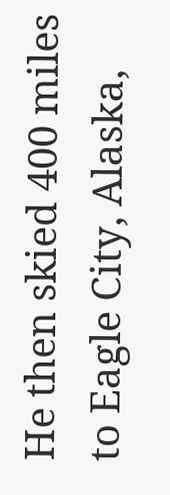He then skied 400 miles to Eagle City, Alaska,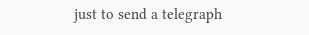just to send a telegraph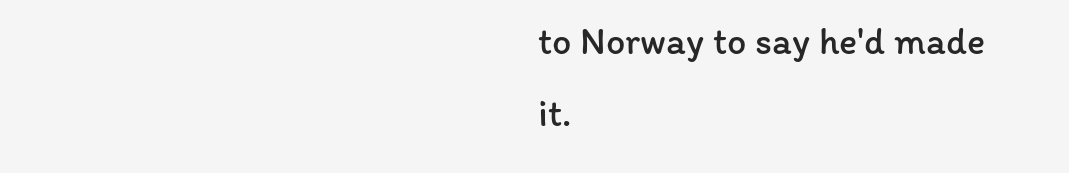to Norway to say he'd made it.